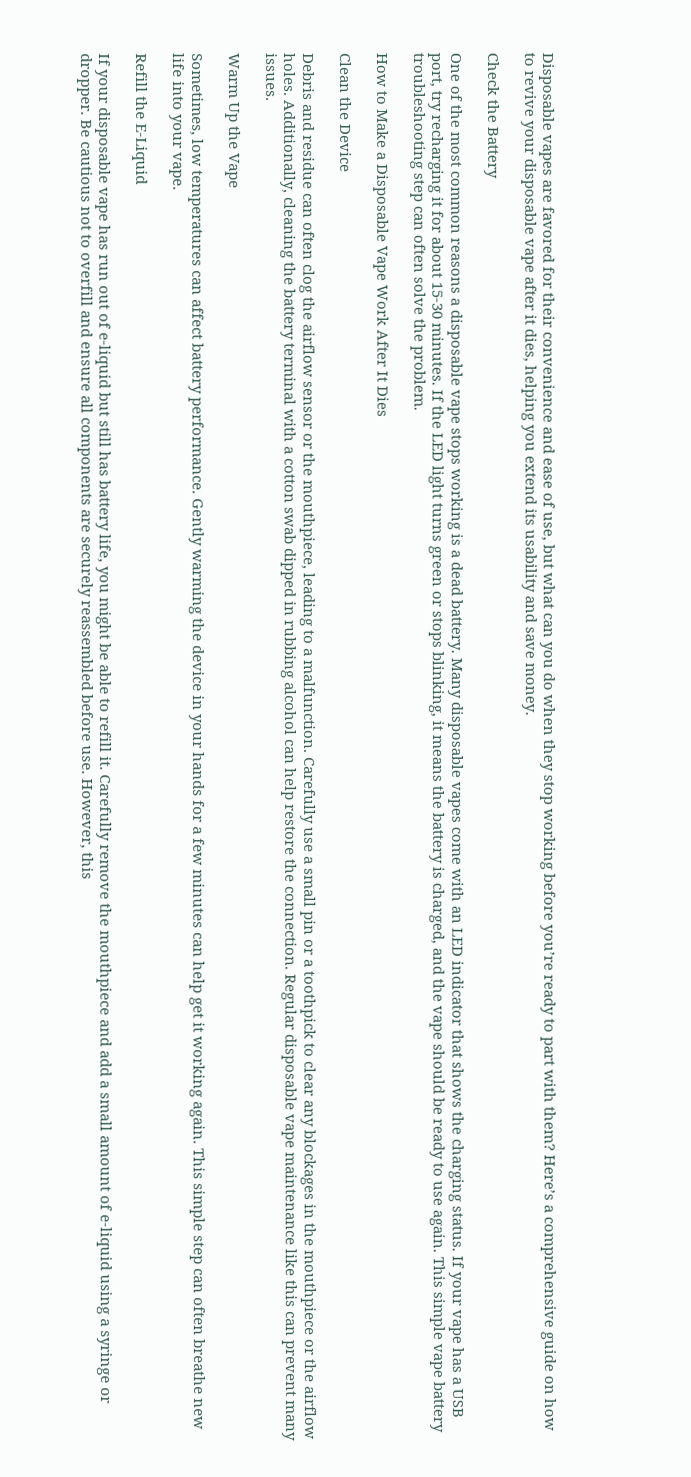Disposable vapes are favored for their convenience and ease of use, but what can you do when they stop working before you’re ready to part with them? Here’s a comprehensive guide on how to revive your disposable vape after it dies, helping you extend its usability and save money.

Check the Battery

One of the most common reasons a disposable vape stops working is a dead battery. Many disposable vapes come with an LED indicator that shows the charging status. If your vape has a USB port, try recharging it for about 15-30 minutes. If the LED light turns green or stops blinking, it means the battery is charged, and the vape should be ready to use again. This simple vape battery troubleshooting step can often solve the problem.

How to Make a Disposable Vape Work After It Dies

Clean the Device

Debris and residue can often clog the airflow sensor or the mouthpiece, leading to a malfunction. Carefully use a small pin or a toothpick to clear any blockages in the mouthpiece or the airflow holes. Additionally, cleaning the battery terminal with a cotton swab dipped in rubbing alcohol can help restore the connection. Regular disposable vape maintenance like this can prevent many issues.

Warm Up the Vape

Sometimes, low temperatures can affect battery performance. Gently warming the device in your hands for a few minutes can help get it working again. This simple step can often breathe new life into your vape.

Refill the E-Liquid

If your disposable vape has run out of e-liquid but still has battery life, you might be able to refill it. Carefully remove the mouthpiece and add a small amount of e-liquid using a syringe or dropper. Be cautious not to overfill and ensure all components are securely reassembled before use. However, this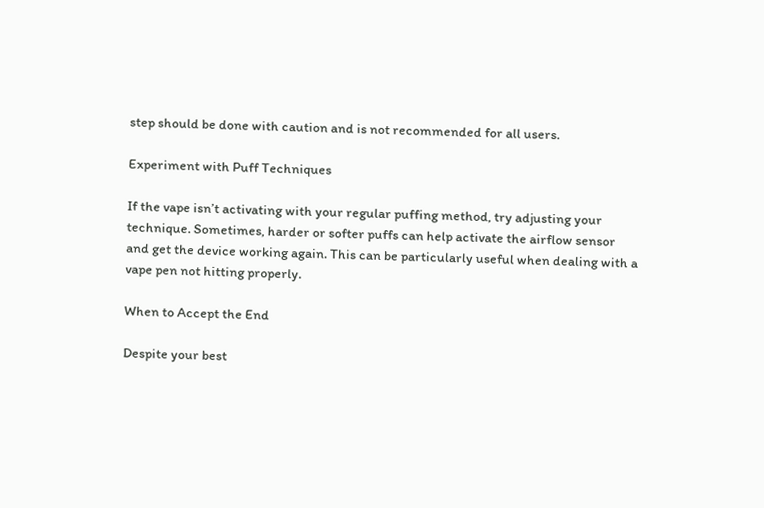step should be done with caution and is not recommended for all users.

Experiment with Puff Techniques

If the vape isn’t activating with your regular puffing method, try adjusting your technique. Sometimes, harder or softer puffs can help activate the airflow sensor and get the device working again. This can be particularly useful when dealing with a vape pen not hitting properly.

When to Accept the End

Despite your best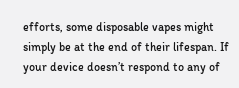efforts, some disposable vapes might simply be at the end of their lifespan. If your device doesn’t respond to any of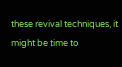these revival techniques, it might be time to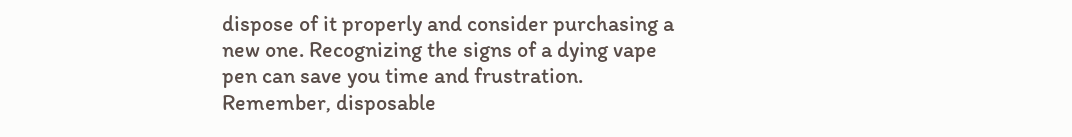dispose of it properly and consider purchasing a new one. Recognizing the signs of a dying vape pen can save you time and frustration. Remember, disposable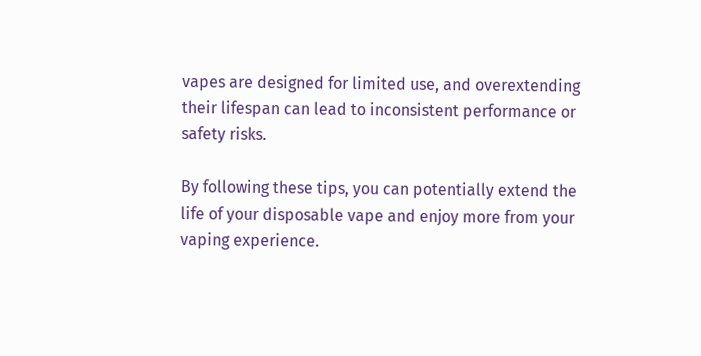vapes are designed for limited use, and overextending their lifespan can lead to inconsistent performance or safety risks.

By following these tips, you can potentially extend the life of your disposable vape and enjoy more from your vaping experience.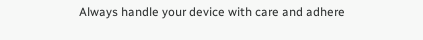Always handle your device with care and adhere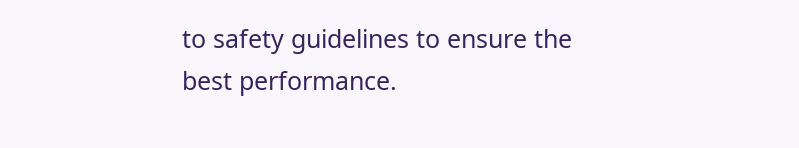to safety guidelines to ensure the best performance.